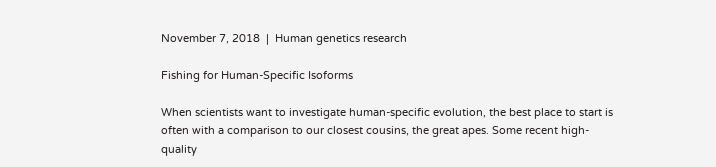November 7, 2018  |  Human genetics research

Fishing for Human-Specific Isoforms

When scientists want to investigate human-specific evolution, the best place to start is often with a comparison to our closest cousins, the great apes. Some recent high-quality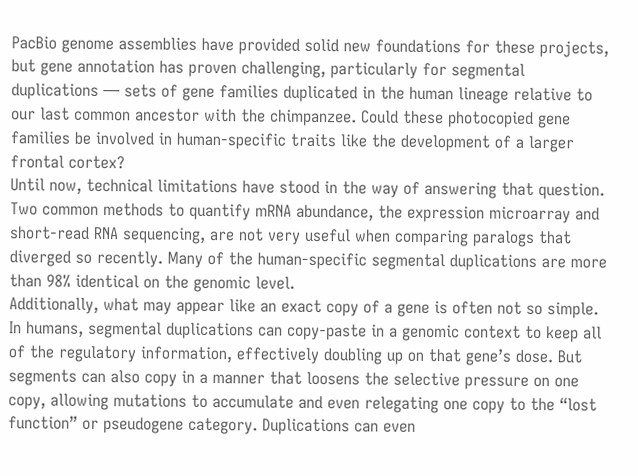PacBio genome assemblies have provided solid new foundations for these projects, but gene annotation has proven challenging, particularly for segmental duplications — sets of gene families duplicated in the human lineage relative to our last common ancestor with the chimpanzee. Could these photocopied gene families be involved in human-specific traits like the development of a larger frontal cortex?
Until now, technical limitations have stood in the way of answering that question. Two common methods to quantify mRNA abundance, the expression microarray and short-read RNA sequencing, are not very useful when comparing paralogs that diverged so recently. Many of the human-specific segmental duplications are more than 98% identical on the genomic level.
Additionally, what may appear like an exact copy of a gene is often not so simple. In humans, segmental duplications can copy-paste in a genomic context to keep all of the regulatory information, effectively doubling up on that gene’s dose. But segments can also copy in a manner that loosens the selective pressure on one copy, allowing mutations to accumulate and even relegating one copy to the “lost function” or pseudogene category. Duplications can even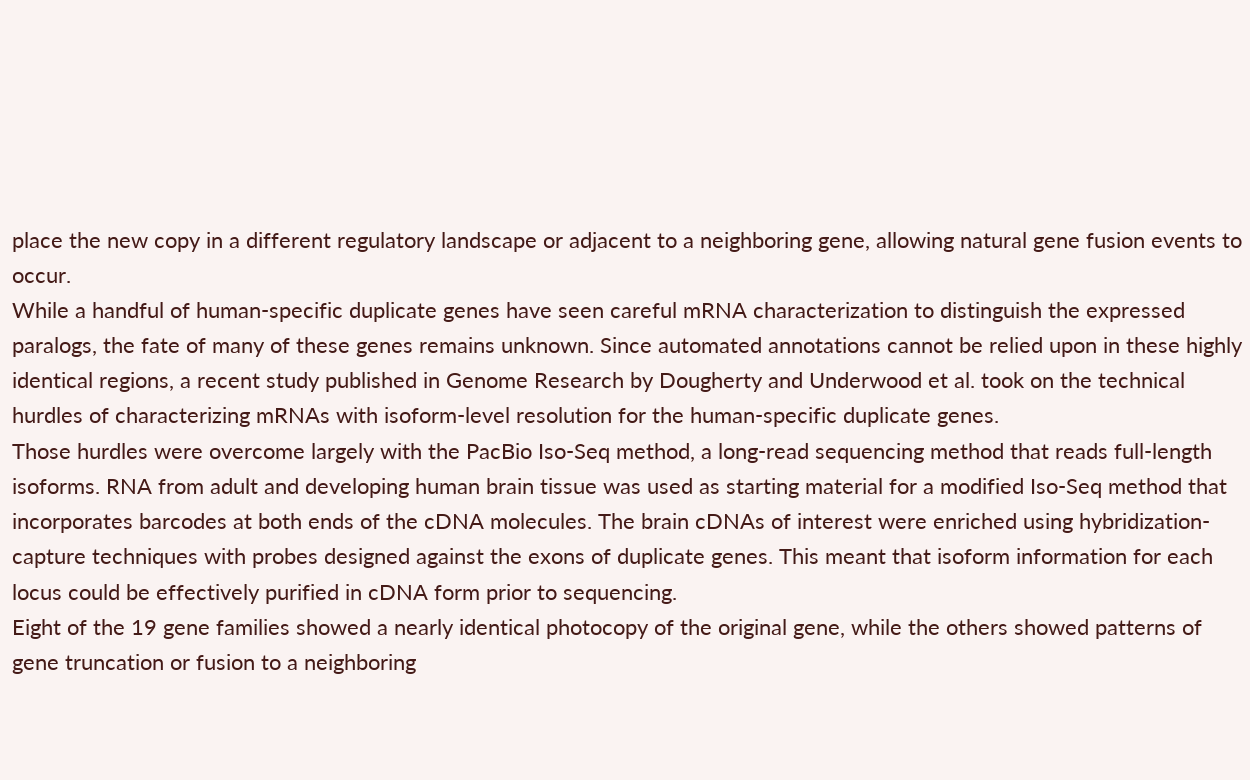place the new copy in a different regulatory landscape or adjacent to a neighboring gene, allowing natural gene fusion events to occur.
While a handful of human-specific duplicate genes have seen careful mRNA characterization to distinguish the expressed paralogs, the fate of many of these genes remains unknown. Since automated annotations cannot be relied upon in these highly identical regions, a recent study published in Genome Research by Dougherty and Underwood et al. took on the technical hurdles of characterizing mRNAs with isoform-level resolution for the human-specific duplicate genes.
Those hurdles were overcome largely with the PacBio Iso-Seq method, a long-read sequencing method that reads full-length isoforms. RNA from adult and developing human brain tissue was used as starting material for a modified Iso-Seq method that incorporates barcodes at both ends of the cDNA molecules. The brain cDNAs of interest were enriched using hybridization-capture techniques with probes designed against the exons of duplicate genes. This meant that isoform information for each locus could be effectively purified in cDNA form prior to sequencing.
Eight of the 19 gene families showed a nearly identical photocopy of the original gene, while the others showed patterns of gene truncation or fusion to a neighboring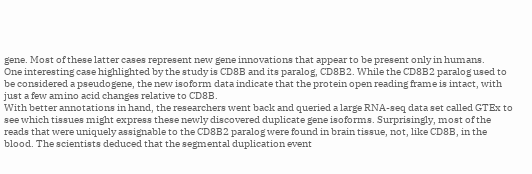gene. Most of these latter cases represent new gene innovations that appear to be present only in humans.
One interesting case highlighted by the study is CD8B and its paralog, CD8B2. While the CD8B2 paralog used to be considered a pseudogene, the new isoform data indicate that the protein open reading frame is intact, with just a few amino acid changes relative to CD8B.
With better annotations in hand, the researchers went back and queried a large RNA-seq data set called GTEx to see which tissues might express these newly discovered duplicate gene isoforms. Surprisingly, most of the reads that were uniquely assignable to the CD8B2 paralog were found in brain tissue, not, like CD8B, in the blood. The scientists deduced that the segmental duplication event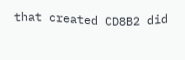that created CD8B2 did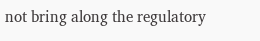not bring along the regulatory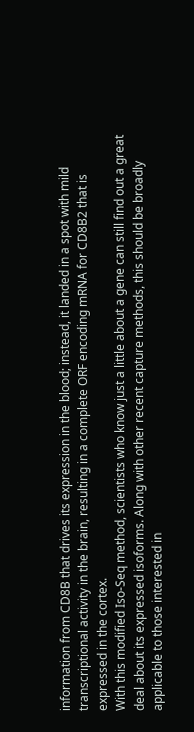information from CD8B that drives its expression in the blood; instead, it landed in a spot with mild transcriptional activity in the brain, resulting in a complete ORF encoding mRNA for CD8B2 that is expressed in the cortex.
With this modified Iso-Seq method, scientists who know just a little about a gene can still find out a great deal about its expressed isoforms. Along with other recent capture methods, this should be broadly applicable to those interested in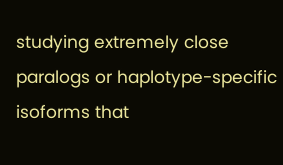studying extremely close paralogs or haplotype-specific isoforms that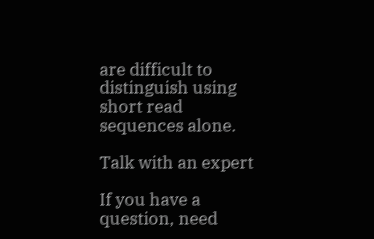are difficult to distinguish using short read sequences alone.

Talk with an expert

If you have a question, need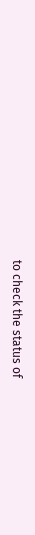to check the status of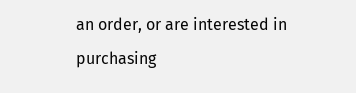an order, or are interested in purchasing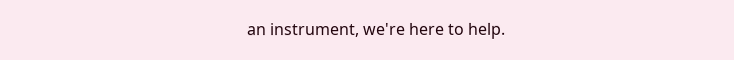an instrument, we're here to help.